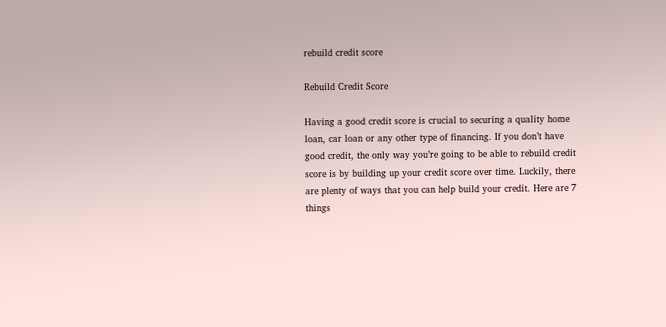rebuild credit score

Rebuild Credit Score

Having a good credit score is crucial to securing a quality home loan, car loan or any other type of financing. If you don’t have good credit, the only way you’re going to be able to rebuild credit score is by building up your credit score over time. Luckily, there are plenty of ways that you can help build your credit. Here are 7 things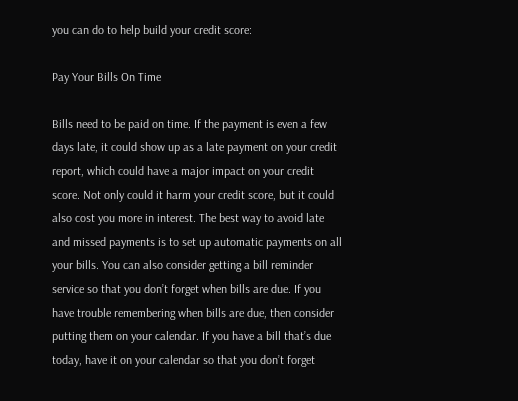you can do to help build your credit score:

Pay Your Bills On Time

Bills need to be paid on time. If the payment is even a few days late, it could show up as a late payment on your credit report, which could have a major impact on your credit score. Not only could it harm your credit score, but it could also cost you more in interest. The best way to avoid late and missed payments is to set up automatic payments on all your bills. You can also consider getting a bill reminder service so that you don’t forget when bills are due. If you have trouble remembering when bills are due, then consider putting them on your calendar. If you have a bill that’s due today, have it on your calendar so that you don’t forget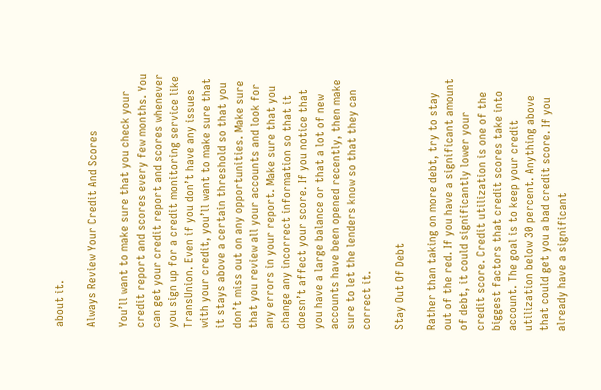about it.

Always Review Your Credit And Scores

You’ll want to make sure that you check your credit report and scores every few months. You can get your credit report and scores whenever you sign up for a credit monitoring service like TransUnion. Even if you don’t have any issues with your credit, you’ll want to make sure that it stays above a certain threshold so that you don’t miss out on any opportunities. Make sure that you review all your accounts and look for any errors in your report. Make sure that you change any incorrect information so that it doesn’t affect your score. If you notice that you have a large balance or that a lot of new accounts have been opened recently, then make sure to let the lenders know so that they can correct it.

Stay Out Of Debt

Rather than taking on more debt, try to stay out of the red. If you have a significant amount of debt, it could significantly lower your credit score. Credit utilization is one of the biggest factors that credit scores take into account. The goal is to keep your credit utilization below 30 percent. Anything above that could get you a bad credit score. If you already have a significant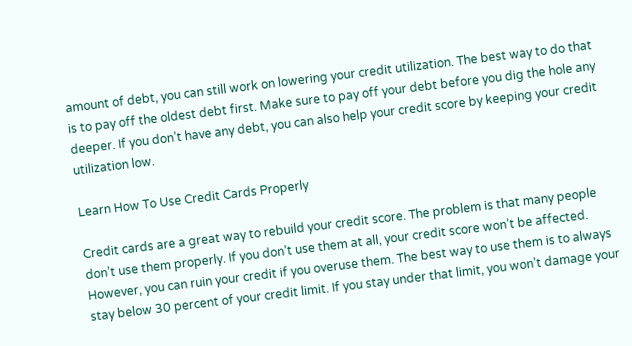amount of debt, you can still work on lowering your credit utilization. The best way to do that is to pay off the oldest debt first. Make sure to pay off your debt before you dig the hole any deeper. If you don’t have any debt, you can also help your credit score by keeping your credit utilization low.

Learn How To Use Credit Cards Properly

Credit cards are a great way to rebuild your credit score. The problem is that many people don’t use them properly. If you don’t use them at all, your credit score won’t be affected. However, you can ruin your credit if you overuse them. The best way to use them is to always stay below 30 percent of your credit limit. If you stay under that limit, you won’t damage your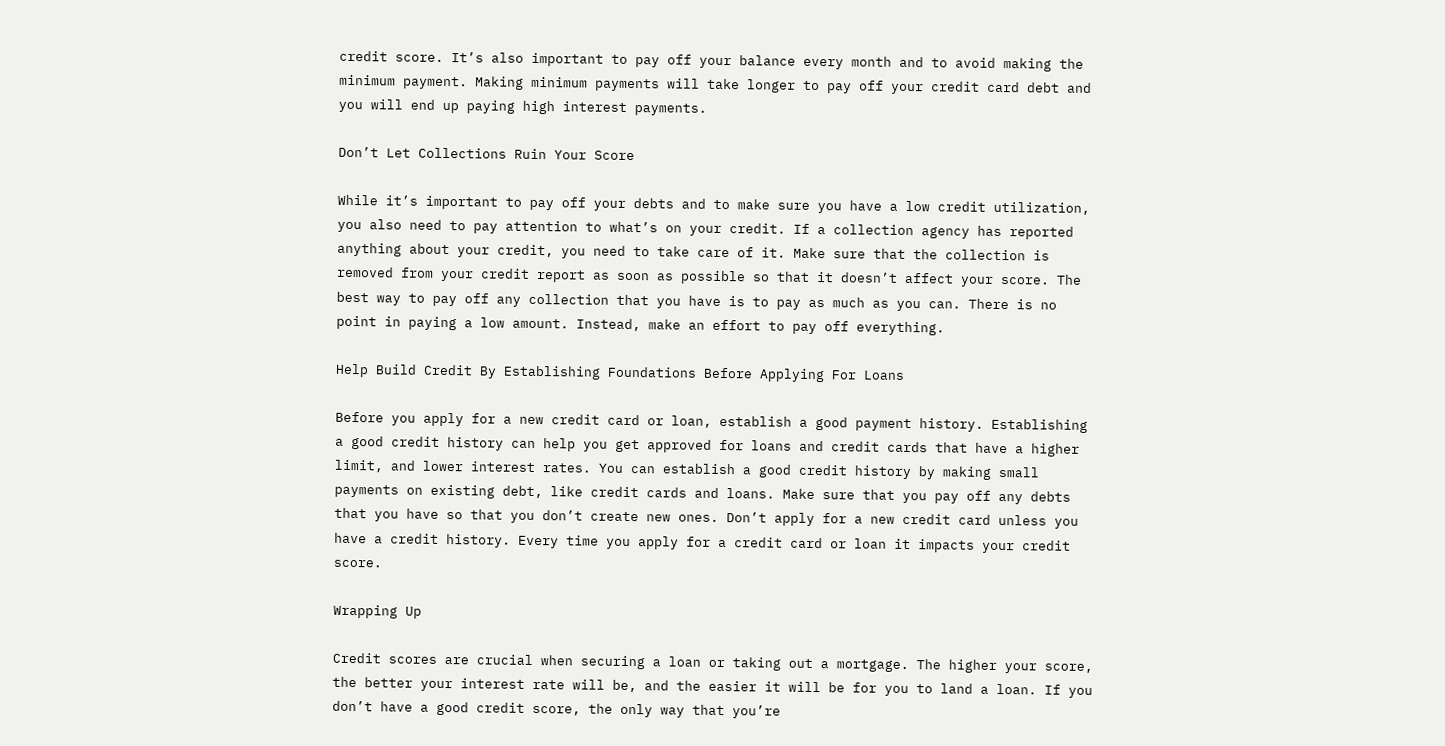credit score. It’s also important to pay off your balance every month and to avoid making the minimum payment. Making minimum payments will take longer to pay off your credit card debt and you will end up paying high interest payments.

Don’t Let Collections Ruin Your Score

While it’s important to pay off your debts and to make sure you have a low credit utilization, you also need to pay attention to what’s on your credit. If a collection agency has reported anything about your credit, you need to take care of it. Make sure that the collection is removed from your credit report as soon as possible so that it doesn’t affect your score. The best way to pay off any collection that you have is to pay as much as you can. There is no point in paying a low amount. Instead, make an effort to pay off everything.

Help Build Credit By Establishing Foundations Before Applying For Loans

Before you apply for a new credit card or loan, establish a good payment history. Establishing a good credit history can help you get approved for loans and credit cards that have a higher limit, and lower interest rates. You can establish a good credit history by making small payments on existing debt, like credit cards and loans. Make sure that you pay off any debts that you have so that you don’t create new ones. Don’t apply for a new credit card unless you have a credit history. Every time you apply for a credit card or loan it impacts your credit score.

Wrapping Up

Credit scores are crucial when securing a loan or taking out a mortgage. The higher your score, the better your interest rate will be, and the easier it will be for you to land a loan. If you don’t have a good credit score, the only way that you’re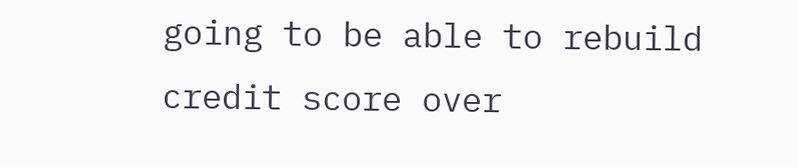going to be able to rebuild credit score over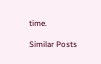time.

Similar Posts